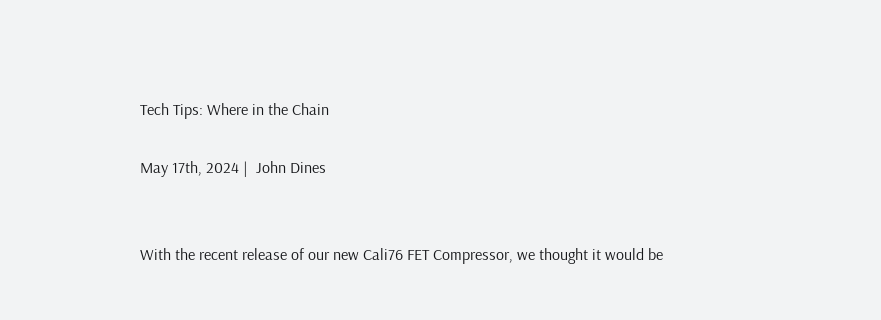Tech Tips: Where in the Chain

May 17th, 2024 |  John Dines


With the recent release of our new Cali76 FET Compressor, we thought it would be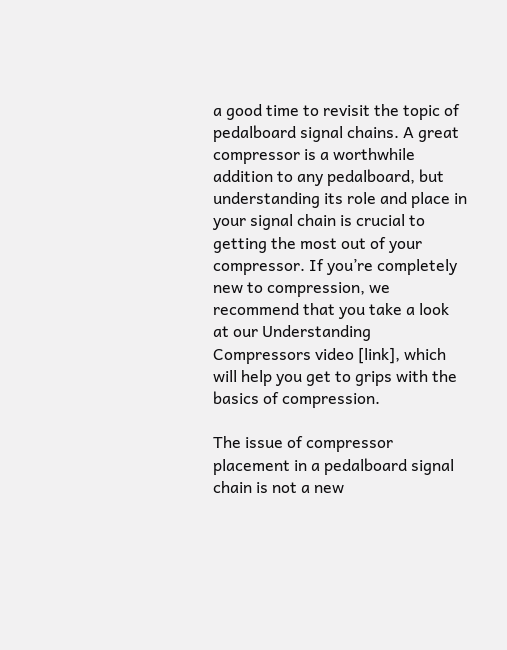a good time to revisit the topic of pedalboard signal chains. A great compressor is a worthwhile addition to any pedalboard, but understanding its role and place in your signal chain is crucial to getting the most out of your compressor. If you’re completely new to compression, we recommend that you take a look at our Understanding Compressors video [link], which will help you get to grips with the basics of compression.

The issue of compressor placement in a pedalboard signal chain is not a new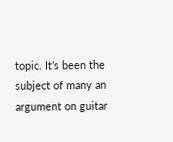topic. It’s been the subject of many an argument on guitar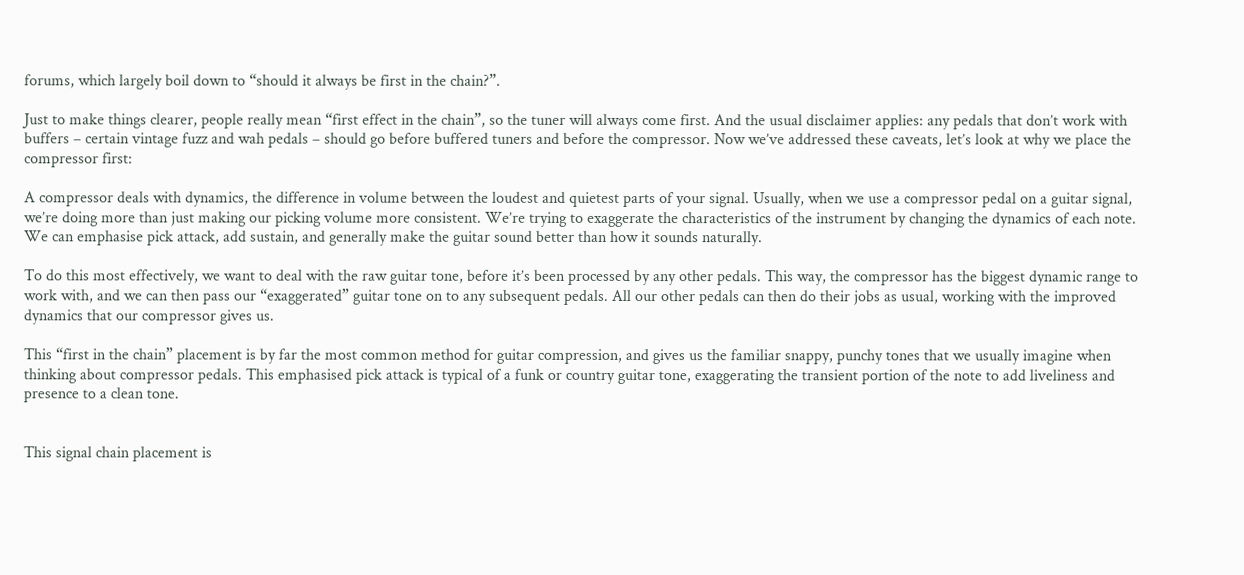forums, which largely boil down to “should it always be first in the chain?”.

Just to make things clearer, people really mean “first effect in the chain”, so the tuner will always come first. And the usual disclaimer applies: any pedals that don’t work with buffers – certain vintage fuzz and wah pedals – should go before buffered tuners and before the compressor. Now we’ve addressed these caveats, let’s look at why we place the compressor first:

A compressor deals with dynamics, the difference in volume between the loudest and quietest parts of your signal. Usually, when we use a compressor pedal on a guitar signal, we’re doing more than just making our picking volume more consistent. We’re trying to exaggerate the characteristics of the instrument by changing the dynamics of each note. We can emphasise pick attack, add sustain, and generally make the guitar sound better than how it sounds naturally.

To do this most effectively, we want to deal with the raw guitar tone, before it’s been processed by any other pedals. This way, the compressor has the biggest dynamic range to work with, and we can then pass our “exaggerated” guitar tone on to any subsequent pedals. All our other pedals can then do their jobs as usual, working with the improved dynamics that our compressor gives us.

This “first in the chain” placement is by far the most common method for guitar compression, and gives us the familiar snappy, punchy tones that we usually imagine when thinking about compressor pedals. This emphasised pick attack is typical of a funk or country guitar tone, exaggerating the transient portion of the note to add liveliness and presence to a clean tone.


This signal chain placement is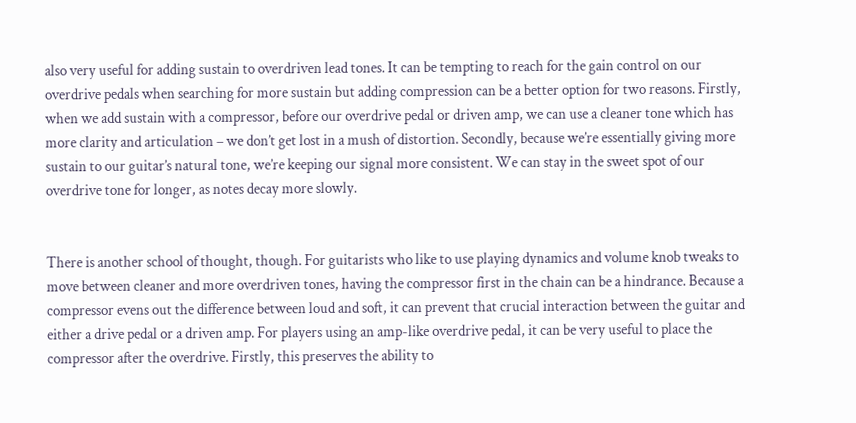also very useful for adding sustain to overdriven lead tones. It can be tempting to reach for the gain control on our overdrive pedals when searching for more sustain but adding compression can be a better option for two reasons. Firstly, when we add sustain with a compressor, before our overdrive pedal or driven amp, we can use a cleaner tone which has more clarity and articulation – we don’t get lost in a mush of distortion. Secondly, because we’re essentially giving more sustain to our guitar’s natural tone, we’re keeping our signal more consistent. We can stay in the sweet spot of our overdrive tone for longer, as notes decay more slowly.


There is another school of thought, though. For guitarists who like to use playing dynamics and volume knob tweaks to move between cleaner and more overdriven tones, having the compressor first in the chain can be a hindrance. Because a compressor evens out the difference between loud and soft, it can prevent that crucial interaction between the guitar and either a drive pedal or a driven amp. For players using an amp-like overdrive pedal, it can be very useful to place the compressor after the overdrive. Firstly, this preserves the ability to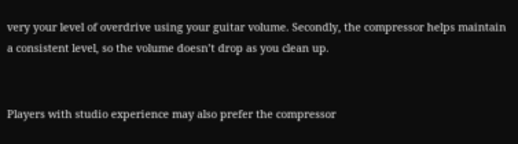very your level of overdrive using your guitar volume. Secondly, the compressor helps maintain a consistent level, so the volume doesn’t drop as you clean up.


Players with studio experience may also prefer the compressor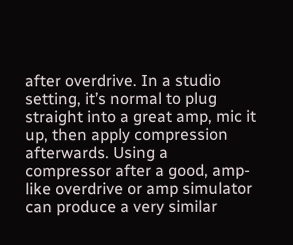after overdrive. In a studio setting, it’s normal to plug straight into a great amp, mic it up, then apply compression afterwards. Using a compressor after a good, amp-like overdrive or amp simulator can produce a very similar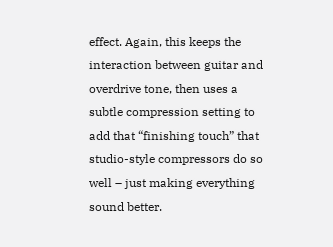effect. Again, this keeps the interaction between guitar and overdrive tone, then uses a subtle compression setting to add that “finishing touch” that studio-style compressors do so well – just making everything sound better.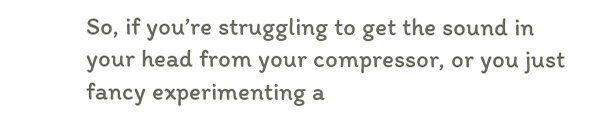So, if you’re struggling to get the sound in your head from your compressor, or you just fancy experimenting a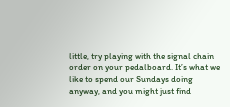little, try playing with the signal chain order on your pedalboard. It’s what we like to spend our Sundays doing anyway, and you might just find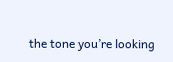the tone you’re looking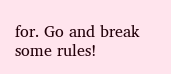for. Go and break some rules!